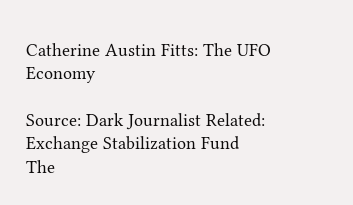Catherine Austin Fitts: The UFO Economy

Source: Dark Journalist Related: Exchange Stabilization Fund The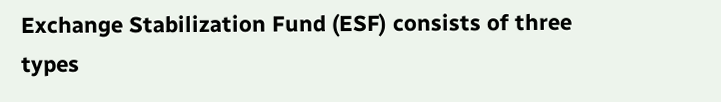Exchange Stabilization Fund (ESF) consists of three types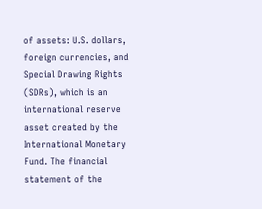of assets: U.S. dollars, foreign currencies, and Special Drawing Rights (SDRs), which is an international reserve asset created by the International Monetary Fund. The financial statement of the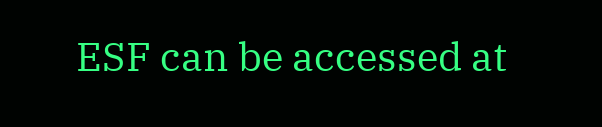ESF can be accessed at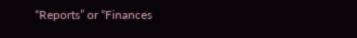“Reports” or “Finances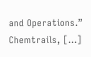and Operations.” Chemtrails, […]